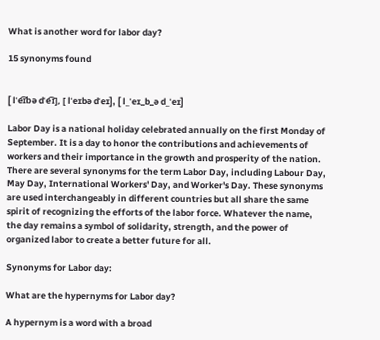What is another word for labor day?

15 synonyms found


[ lˈe͡ɪbə dˈe͡ɪ], [ lˈeɪbə dˈeɪ], [ l_ˈeɪ_b_ə d_ˈeɪ]

Labor Day is a national holiday celebrated annually on the first Monday of September. It is a day to honor the contributions and achievements of workers and their importance in the growth and prosperity of the nation. There are several synonyms for the term Labor Day, including Labour Day, May Day, International Workers' Day, and Worker's Day. These synonyms are used interchangeably in different countries but all share the same spirit of recognizing the efforts of the labor force. Whatever the name, the day remains a symbol of solidarity, strength, and the power of organized labor to create a better future for all.

Synonyms for Labor day:

What are the hypernyms for Labor day?

A hypernym is a word with a broad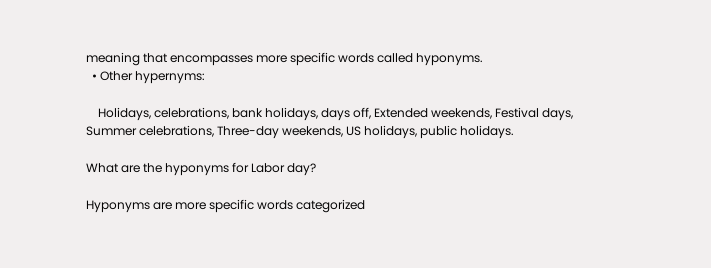meaning that encompasses more specific words called hyponyms.
  • Other hypernyms:

    Holidays, celebrations, bank holidays, days off, Extended weekends, Festival days, Summer celebrations, Three-day weekends, US holidays, public holidays.

What are the hyponyms for Labor day?

Hyponyms are more specific words categorized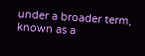under a broader term, known as a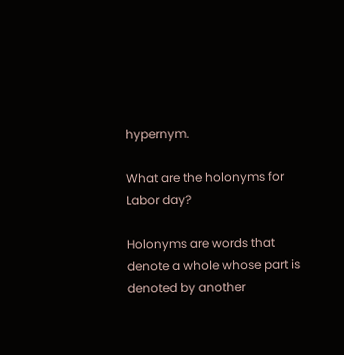hypernym.

What are the holonyms for Labor day?

Holonyms are words that denote a whole whose part is denoted by another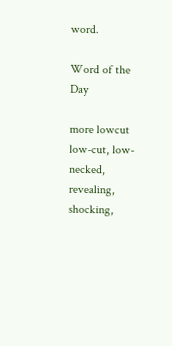word.

Word of the Day

more lowcut
low-cut, low-necked, revealing, shocking,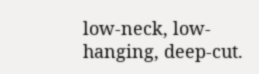low-neck, low-hanging, deep-cut.